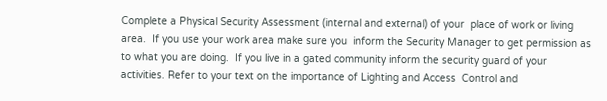Complete a Physical Security Assessment (internal and external) of your  place of work or living area.  If you use your work area make sure you  inform the Security Manager to get permission as to what you are doing.  If you live in a gated community inform the security guard of your  activities. Refer to your text on the importance of Lighting and Access  Control and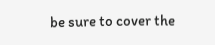be sure to cover the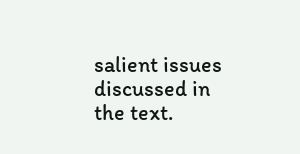salient issues discussed in the text.